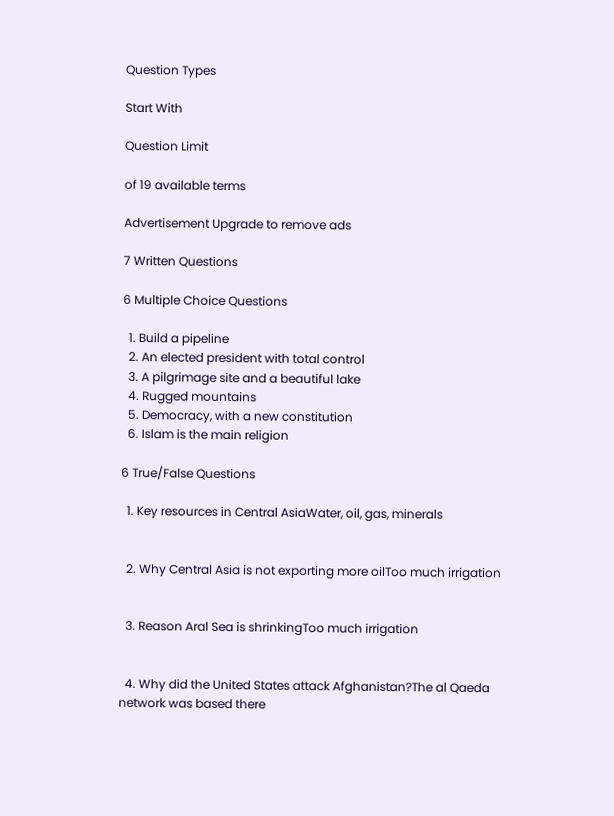Question Types

Start With

Question Limit

of 19 available terms

Advertisement Upgrade to remove ads

7 Written Questions

6 Multiple Choice Questions

  1. Build a pipeline
  2. An elected president with total control
  3. A pilgrimage site and a beautiful lake
  4. Rugged mountains
  5. Democracy, with a new constitution
  6. Islam is the main religion

6 True/False Questions

  1. Key resources in Central AsiaWater, oil, gas, minerals


  2. Why Central Asia is not exporting more oilToo much irrigation


  3. Reason Aral Sea is shrinkingToo much irrigation


  4. Why did the United States attack Afghanistan?The al Qaeda network was based there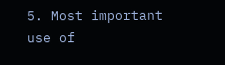5. Most important use of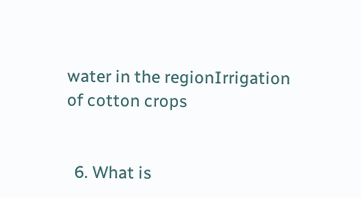water in the regionIrrigation of cotton crops


  6. What is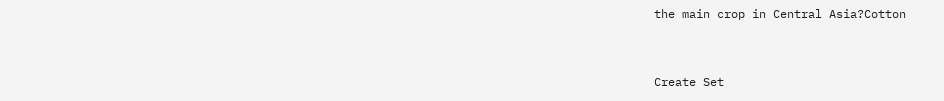the main crop in Central Asia?Cotton


Create Set